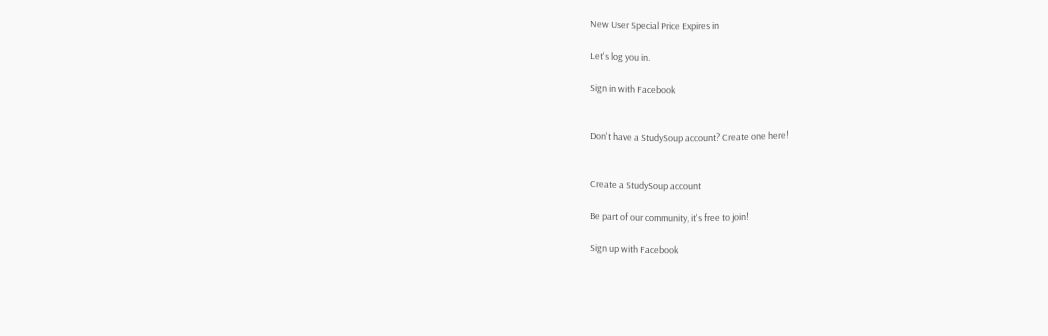New User Special Price Expires in

Let's log you in.

Sign in with Facebook


Don't have a StudySoup account? Create one here!


Create a StudySoup account

Be part of our community, it's free to join!

Sign up with Facebook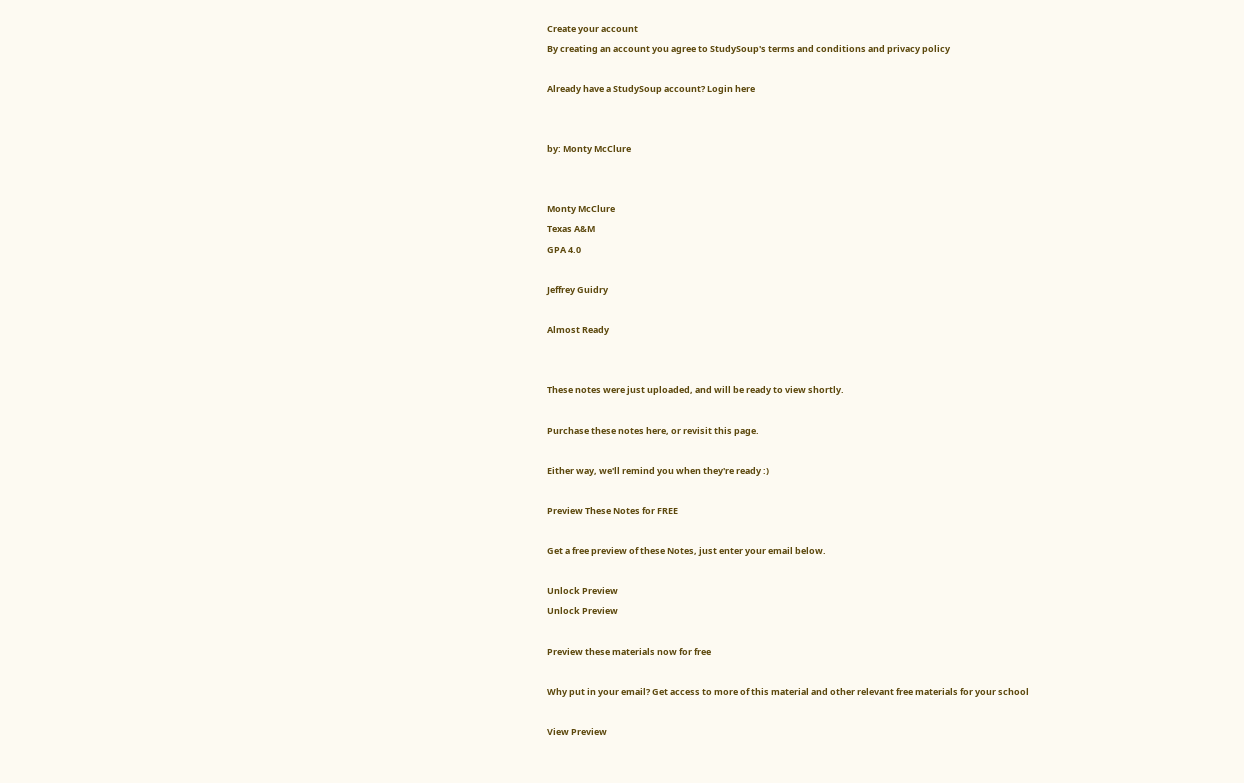Create your account
By creating an account you agree to StudySoup's terms and conditions and privacy policy

Already have a StudySoup account? Login here


by: Monty McClure


Monty McClure
Texas A&M
GPA 4.0

Jeffrey Guidry

Almost Ready


These notes were just uploaded, and will be ready to view shortly.

Purchase these notes here, or revisit this page.

Either way, we'll remind you when they're ready :)

Preview These Notes for FREE

Get a free preview of these Notes, just enter your email below.

Unlock Preview
Unlock Preview

Preview these materials now for free

Why put in your email? Get access to more of this material and other relevant free materials for your school

View Preview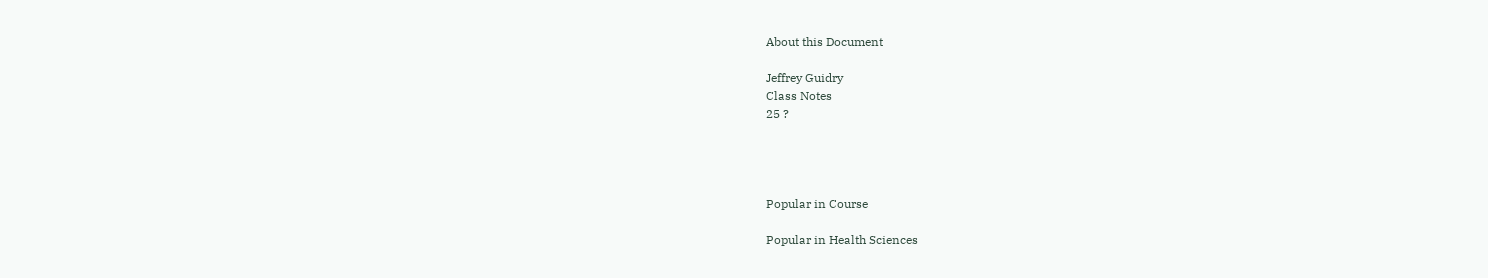About this Document

Jeffrey Guidry
Class Notes
25 ?




Popular in Course

Popular in Health Sciences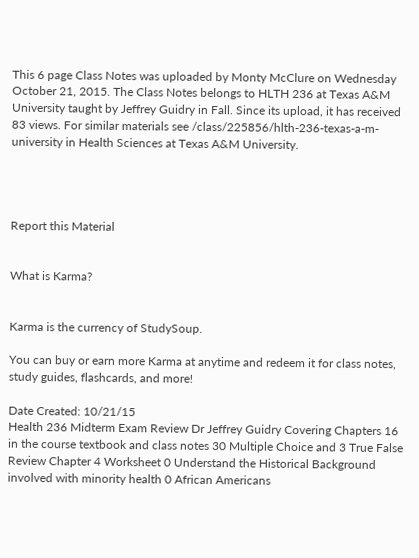This 6 page Class Notes was uploaded by Monty McClure on Wednesday October 21, 2015. The Class Notes belongs to HLTH 236 at Texas A&M University taught by Jeffrey Guidry in Fall. Since its upload, it has received 83 views. For similar materials see /class/225856/hlth-236-texas-a-m-university in Health Sciences at Texas A&M University.




Report this Material


What is Karma?


Karma is the currency of StudySoup.

You can buy or earn more Karma at anytime and redeem it for class notes, study guides, flashcards, and more!

Date Created: 10/21/15
Health 236 Midterm Exam Review Dr Jeffrey Guidry Covering Chapters 16 in the course textbook and class notes 30 Multiple Choice and 3 True False Review Chapter 4 Worksheet 0 Understand the Historical Background involved with minority health 0 African Americans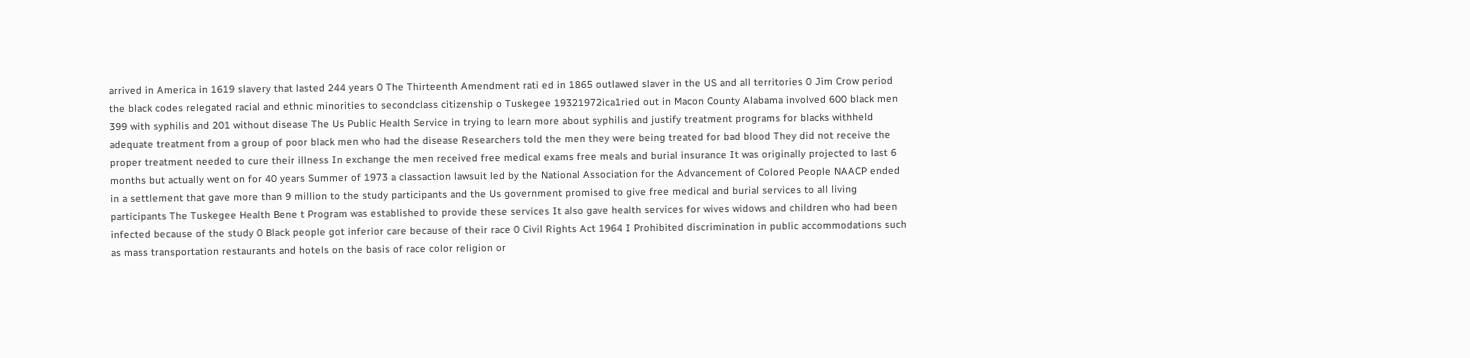arrived in America in 1619 slavery that lasted 244 years 0 The Thirteenth Amendment rati ed in 1865 outlawed slaver in the US and all territories 0 Jim Crow period the black codes relegated racial and ethnic minorities to secondclass citizenship o Tuskegee 19321972ica1ried out in Macon County Alabama involved 600 black men 399 with syphilis and 201 without disease The Us Public Health Service in trying to learn more about syphilis and justify treatment programs for blacks withheld adequate treatment from a group of poor black men who had the disease Researchers told the men they were being treated for bad blood They did not receive the proper treatment needed to cure their illness In exchange the men received free medical exams free meals and burial insurance It was originally projected to last 6 months but actually went on for 40 years Summer of 1973 a classaction lawsuit led by the National Association for the Advancement of Colored People NAACP ended in a settlement that gave more than 9 million to the study participants and the Us government promised to give free medical and burial services to all living participants The Tuskegee Health Bene t Program was established to provide these services It also gave health services for wives widows and children who had been infected because of the study 0 Black people got inferior care because of their race 0 Civil Rights Act 1964 I Prohibited discrimination in public accommodations such as mass transportation restaurants and hotels on the basis of race color religion or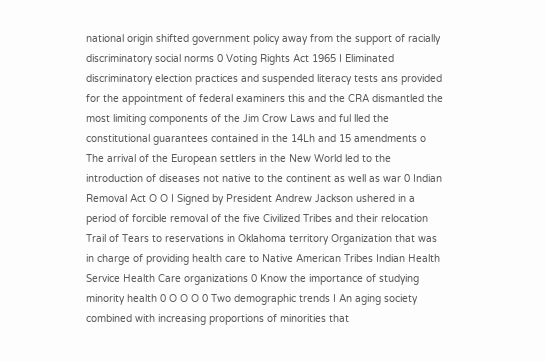national origin shifted government policy away from the support of racially discriminatory social norms 0 Voting Rights Act 1965 I Eliminated discriminatory election practices and suspended literacy tests ans provided for the appointment of federal examiners this and the CRA dismantled the most limiting components of the Jim Crow Laws and ful lled the constitutional guarantees contained in the 14Lh and 15 amendments o The arrival of the European settlers in the New World led to the introduction of diseases not native to the continent as well as war 0 Indian Removal Act O O I Signed by President Andrew Jackson ushered in a period of forcible removal of the five Civilized Tribes and their relocation Trail of Tears to reservations in Oklahoma territory Organization that was in charge of providing health care to Native American Tribes Indian Health Service Health Care organizations 0 Know the importance of studying minority health 0 O O O 0 Two demographic trends I An aging society combined with increasing proportions of minorities that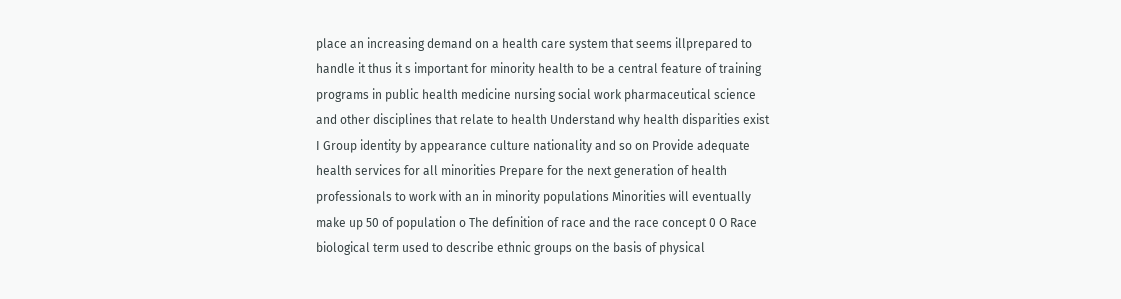place an increasing demand on a health care system that seems illprepared to handle it thus it s important for minority health to be a central feature of training programs in public health medicine nursing social work pharmaceutical science and other disciplines that relate to health Understand why health disparities exist I Group identity by appearance culture nationality and so on Provide adequate health services for all minorities Prepare for the next generation of health professionals to work with an in minority populations Minorities will eventually make up 50 of population o The definition of race and the race concept 0 O Race biological term used to describe ethnic groups on the basis of physical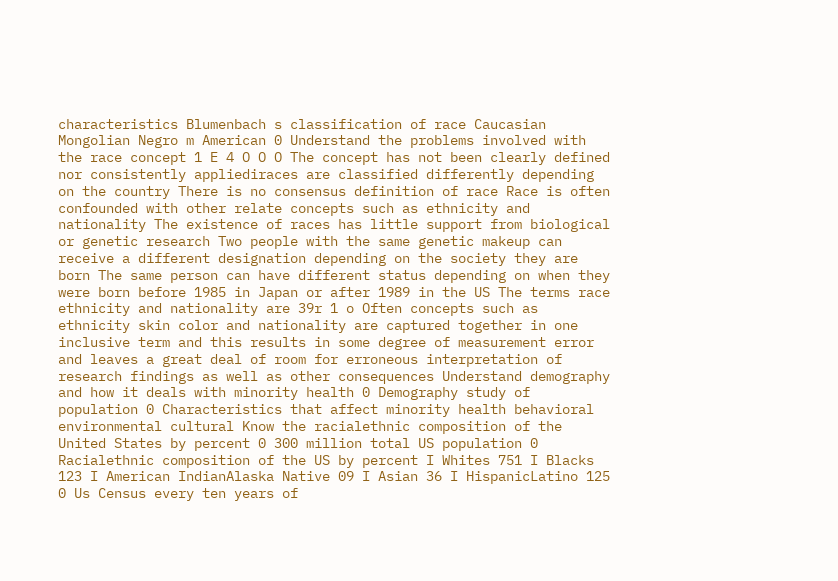characteristics Blumenbach s classification of race Caucasian Mongolian Negro m American 0 Understand the problems involved with the race concept 1 E 4 O O O The concept has not been clearly defined nor consistently appliediraces are classified differently depending on the country There is no consensus definition of race Race is often confounded with other relate concepts such as ethnicity and nationality The existence of races has little support from biological or genetic research Two people with the same genetic makeup can receive a different designation depending on the society they are born The same person can have different status depending on when they were born before 1985 in Japan or after 1989 in the US The terms race ethnicity and nationality are 39r 1 o Often concepts such as ethnicity skin color and nationality are captured together in one inclusive term and this results in some degree of measurement error and leaves a great deal of room for erroneous interpretation of research findings as well as other consequences Understand demography and how it deals with minority health 0 Demography study of population 0 Characteristics that affect minority health behavioral environmental cultural Know the racialethnic composition of the United States by percent 0 300 million total US population 0 Racialethnic composition of the US by percent I Whites 751 I Blacks 123 I American IndianAlaska Native 09 I Asian 36 I HispanicLatino 125 0 Us Census every ten years of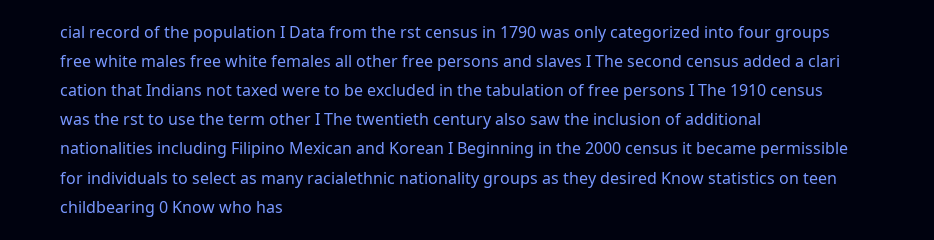cial record of the population I Data from the rst census in 1790 was only categorized into four groups free white males free white females all other free persons and slaves I The second census added a clari cation that Indians not taxed were to be excluded in the tabulation of free persons I The 1910 census was the rst to use the term other I The twentieth century also saw the inclusion of additional nationalities including Filipino Mexican and Korean I Beginning in the 2000 census it became permissible for individuals to select as many racialethnic nationality groups as they desired Know statistics on teen childbearing 0 Know who has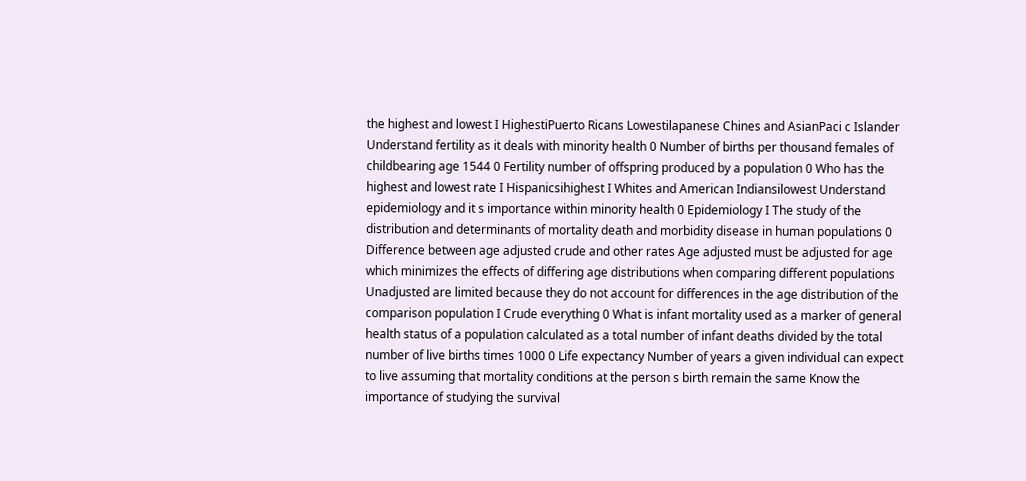the highest and lowest I HighestiPuerto Ricans Lowestilapanese Chines and AsianPaci c Islander Understand fertility as it deals with minority health 0 Number of births per thousand females of childbearing age 1544 0 Fertility number of offspring produced by a population 0 Who has the highest and lowest rate I Hispanicsihighest I Whites and American Indiansilowest Understand epidemiology and it s importance within minority health 0 Epidemiology I The study of the distribution and determinants of mortality death and morbidity disease in human populations 0 Difference between age adjusted crude and other rates Age adjusted must be adjusted for age which minimizes the effects of differing age distributions when comparing different populations Unadjusted are limited because they do not account for differences in the age distribution of the comparison population I Crude everything 0 What is infant mortality used as a marker of general health status of a population calculated as a total number of infant deaths divided by the total number of live births times 1000 0 Life expectancy Number of years a given individual can expect to live assuming that mortality conditions at the person s birth remain the same Know the importance of studying the survival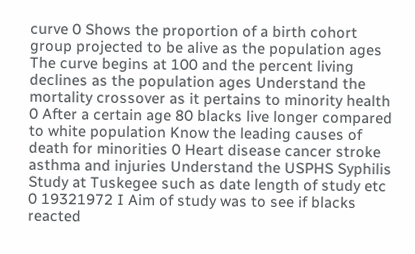curve 0 Shows the proportion of a birth cohort group projected to be alive as the population ages The curve begins at 100 and the percent living declines as the population ages Understand the mortality crossover as it pertains to minority health 0 After a certain age 80 blacks live longer compared to white population Know the leading causes of death for minorities 0 Heart disease cancer stroke asthma and injuries Understand the USPHS Syphilis Study at Tuskegee such as date length of study etc 0 19321972 I Aim of study was to see if blacks reacted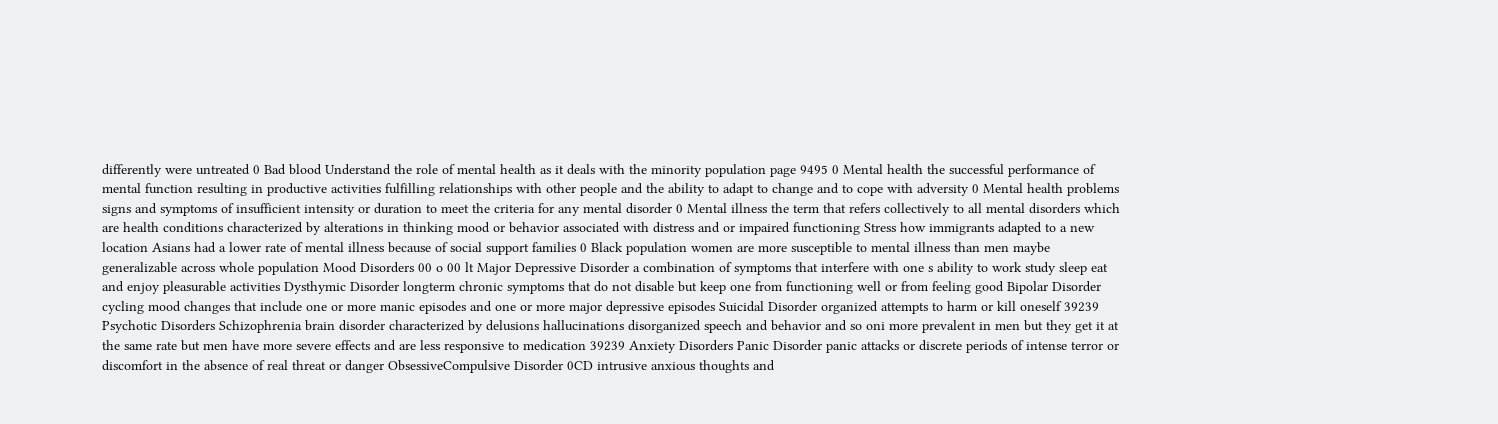differently were untreated 0 Bad blood Understand the role of mental health as it deals with the minority population page 9495 0 Mental health the successful performance of mental function resulting in productive activities fulfilling relationships with other people and the ability to adapt to change and to cope with adversity 0 Mental health problems signs and symptoms of insufficient intensity or duration to meet the criteria for any mental disorder 0 Mental illness the term that refers collectively to all mental disorders which are health conditions characterized by alterations in thinking mood or behavior associated with distress and or impaired functioning Stress how immigrants adapted to a new location Asians had a lower rate of mental illness because of social support families 0 Black population women are more susceptible to mental illness than men maybe generalizable across whole population Mood Disorders 00 o 00 lt Major Depressive Disorder a combination of symptoms that interfere with one s ability to work study sleep eat and enjoy pleasurable activities Dysthymic Disorder longterm chronic symptoms that do not disable but keep one from functioning well or from feeling good Bipolar Disorder cycling mood changes that include one or more manic episodes and one or more major depressive episodes Suicidal Disorder organized attempts to harm or kill oneself 39239 Psychotic Disorders Schizophrenia brain disorder characterized by delusions hallucinations disorganized speech and behavior and so oni more prevalent in men but they get it at the same rate but men have more severe effects and are less responsive to medication 39239 Anxiety Disorders Panic Disorder panic attacks or discrete periods of intense terror or discomfort in the absence of real threat or danger ObsessiveCompulsive Disorder 0CD intrusive anxious thoughts and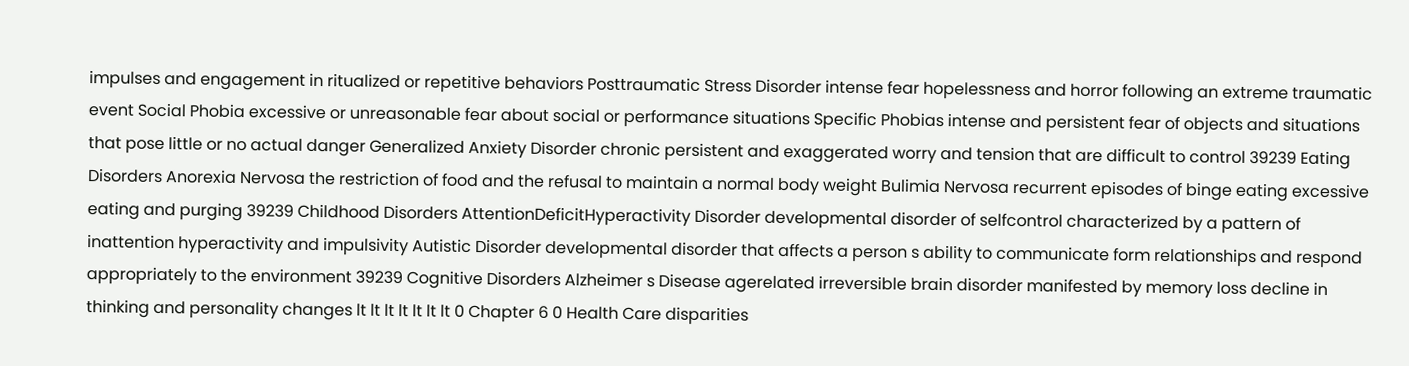impulses and engagement in ritualized or repetitive behaviors Posttraumatic Stress Disorder intense fear hopelessness and horror following an extreme traumatic event Social Phobia excessive or unreasonable fear about social or performance situations Specific Phobias intense and persistent fear of objects and situations that pose little or no actual danger Generalized Anxiety Disorder chronic persistent and exaggerated worry and tension that are difficult to control 39239 Eating Disorders Anorexia Nervosa the restriction of food and the refusal to maintain a normal body weight Bulimia Nervosa recurrent episodes of binge eating excessive eating and purging 39239 Childhood Disorders AttentionDeficitHyperactivity Disorder developmental disorder of selfcontrol characterized by a pattern of inattention hyperactivity and impulsivity Autistic Disorder developmental disorder that affects a person s ability to communicate form relationships and respond appropriately to the environment 39239 Cognitive Disorders Alzheimer s Disease agerelated irreversible brain disorder manifested by memory loss decline in thinking and personality changes lt lt lt lt lt lt lt 0 Chapter 6 0 Health Care disparities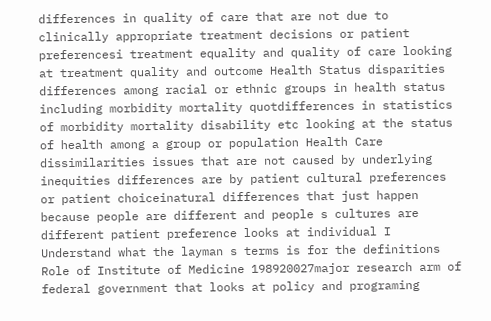differences in quality of care that are not due to clinically appropriate treatment decisions or patient preferencesi treatment equality and quality of care looking at treatment quality and outcome Health Status disparities differences among racial or ethnic groups in health status including morbidity mortality quotdifferences in statistics of morbidity mortality disability etc looking at the status of health among a group or population Health Care dissimilarities issues that are not caused by underlying inequities differences are by patient cultural preferences or patient choiceinatural differences that just happen because people are different and people s cultures are different patient preference looks at individual I Understand what the layman s terms is for the definitions Role of Institute of Medicine 198920027major research arm of federal government that looks at policy and programing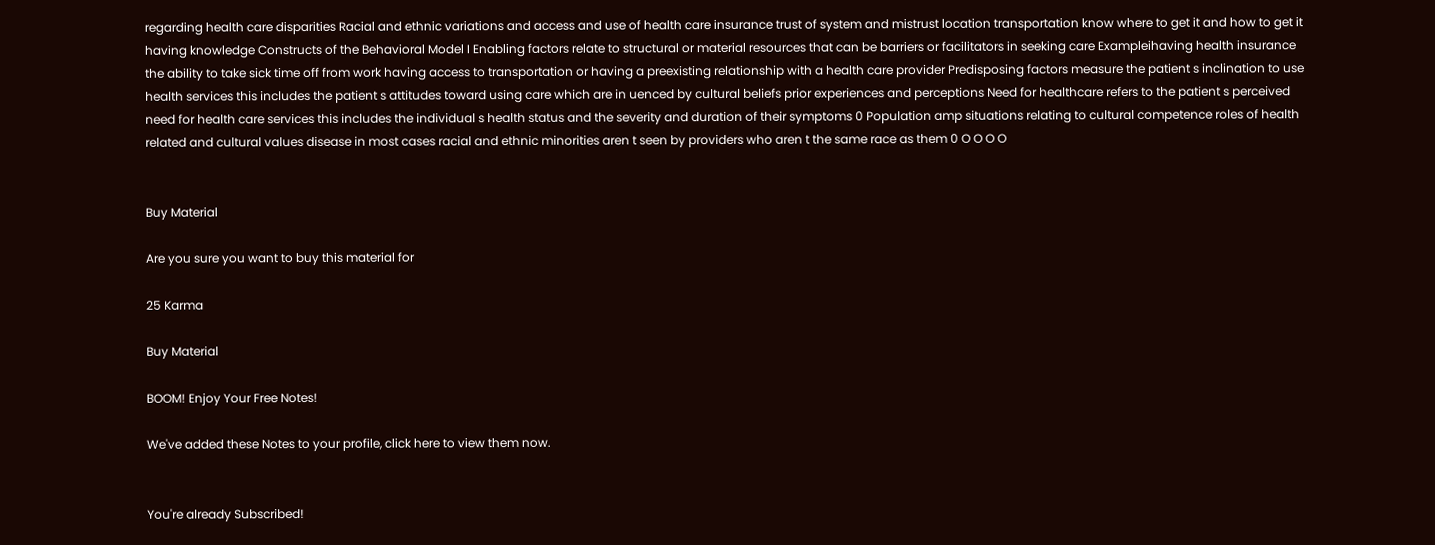regarding health care disparities Racial and ethnic variations and access and use of health care insurance trust of system and mistrust location transportation know where to get it and how to get it having knowledge Constructs of the Behavioral Model I Enabling factors relate to structural or material resources that can be barriers or facilitators in seeking care Exampleihaving health insurance the ability to take sick time off from work having access to transportation or having a preexisting relationship with a health care provider Predisposing factors measure the patient s inclination to use health services this includes the patient s attitudes toward using care which are in uenced by cultural beliefs prior experiences and perceptions Need for healthcare refers to the patient s perceived need for health care services this includes the individual s health status and the severity and duration of their symptoms 0 Population amp situations relating to cultural competence roles of health related and cultural values disease in most cases racial and ethnic minorities aren t seen by providers who aren t the same race as them 0 O O O O


Buy Material

Are you sure you want to buy this material for

25 Karma

Buy Material

BOOM! Enjoy Your Free Notes!

We've added these Notes to your profile, click here to view them now.


You're already Subscribed!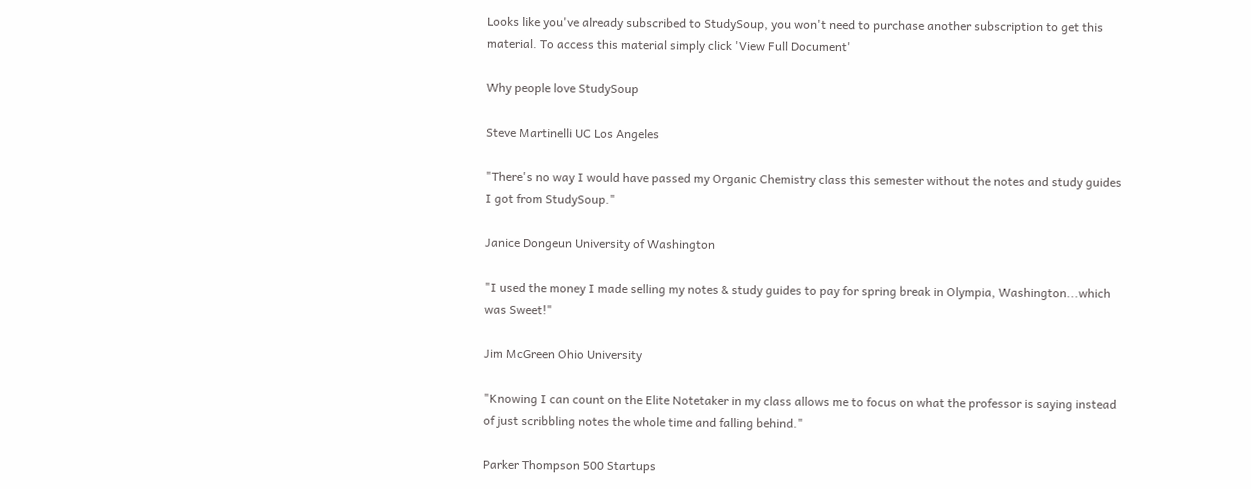Looks like you've already subscribed to StudySoup, you won't need to purchase another subscription to get this material. To access this material simply click 'View Full Document'

Why people love StudySoup

Steve Martinelli UC Los Angeles

"There's no way I would have passed my Organic Chemistry class this semester without the notes and study guides I got from StudySoup."

Janice Dongeun University of Washington

"I used the money I made selling my notes & study guides to pay for spring break in Olympia, Washington...which was Sweet!"

Jim McGreen Ohio University

"Knowing I can count on the Elite Notetaker in my class allows me to focus on what the professor is saying instead of just scribbling notes the whole time and falling behind."

Parker Thompson 500 Startups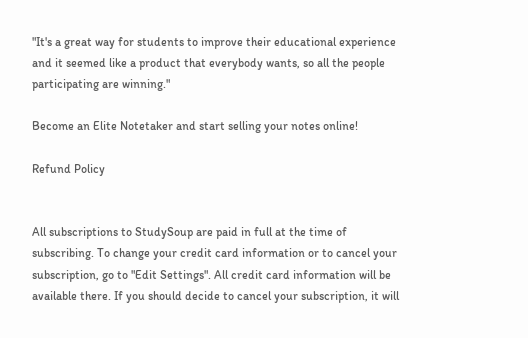"It's a great way for students to improve their educational experience and it seemed like a product that everybody wants, so all the people participating are winning."

Become an Elite Notetaker and start selling your notes online!

Refund Policy


All subscriptions to StudySoup are paid in full at the time of subscribing. To change your credit card information or to cancel your subscription, go to "Edit Settings". All credit card information will be available there. If you should decide to cancel your subscription, it will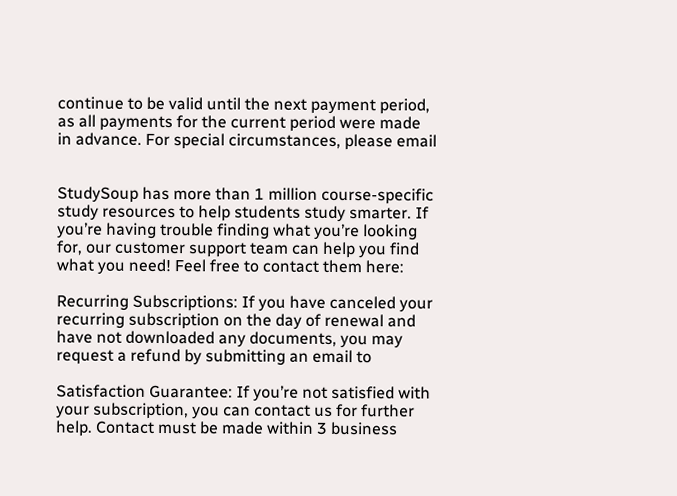continue to be valid until the next payment period, as all payments for the current period were made in advance. For special circumstances, please email


StudySoup has more than 1 million course-specific study resources to help students study smarter. If you’re having trouble finding what you’re looking for, our customer support team can help you find what you need! Feel free to contact them here:

Recurring Subscriptions: If you have canceled your recurring subscription on the day of renewal and have not downloaded any documents, you may request a refund by submitting an email to

Satisfaction Guarantee: If you’re not satisfied with your subscription, you can contact us for further help. Contact must be made within 3 business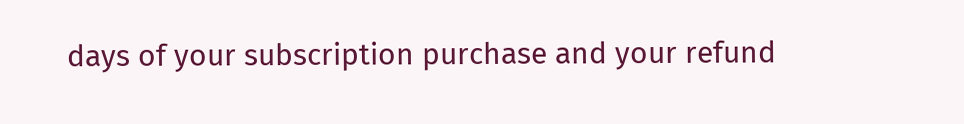days of your subscription purchase and your refund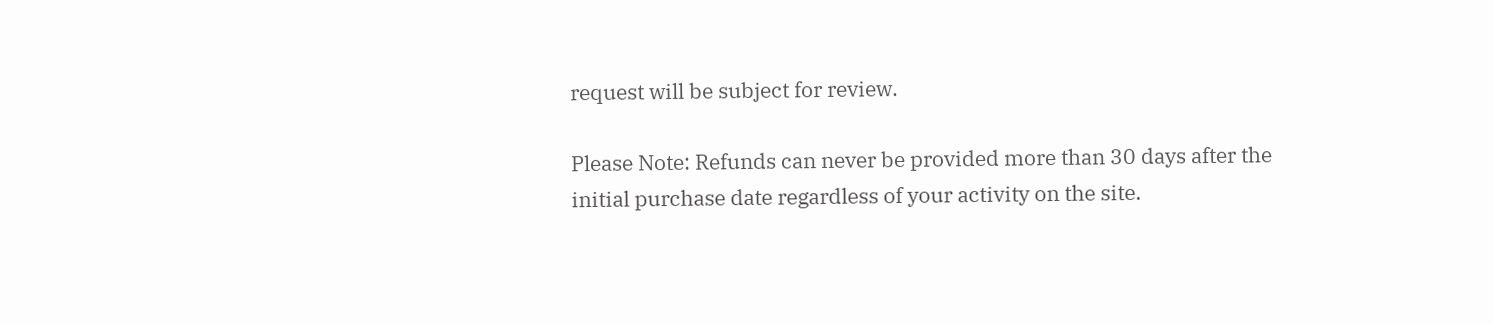request will be subject for review.

Please Note: Refunds can never be provided more than 30 days after the initial purchase date regardless of your activity on the site.